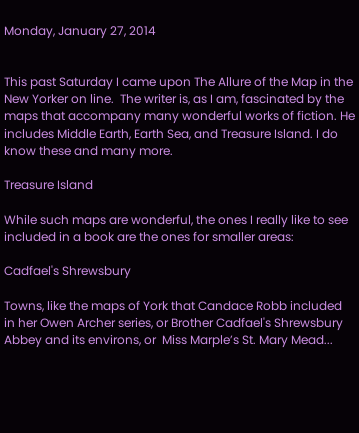Monday, January 27, 2014


This past Saturday I came upon The Allure of the Map in the New Yorker on line.  The writer is, as I am, fascinated by the maps that accompany many wonderful works of fiction. He includes Middle Earth, Earth Sea, and Treasure Island. I do know these and many more.

Treasure Island

While such maps are wonderful, the ones I really like to see included in a book are the ones for smaller areas:

Cadfael's Shrewsbury

Towns, like the maps of York that Candace Robb included in her Owen Archer series, or Brother Cadfael's Shrewsbury Abbey and its environs, or  Miss Marple’s St. Mary Mead...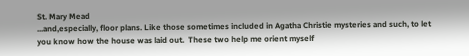St. Mary Mead
...and,especially, floor plans. Like those sometimes included in Agatha Christie mysteries and such, to let you know how the house was laid out.  These two help me orient myself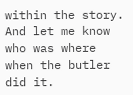within the story. And let me know who was where when the butler did it.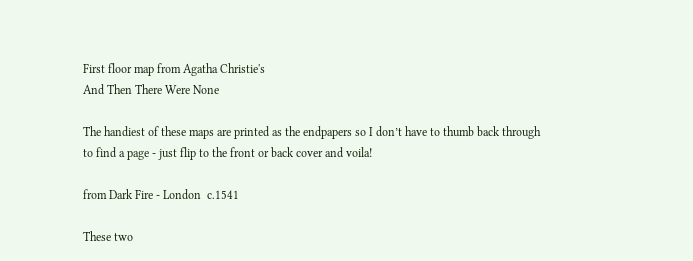First floor map from Agatha Christie's
And Then There Were None

The handiest of these maps are printed as the endpapers so I don’t have to thumb back through to find a page - just flip to the front or back cover and voila!

from Dark Fire - London  c.1541

These two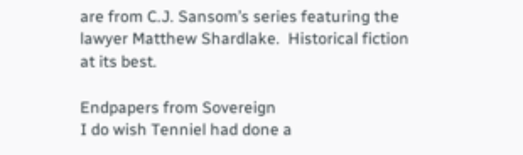are from C.J. Sansom’s series featuring the lawyer Matthew Shardlake.  Historical fiction at its best.

Endpapers from Sovereign
I do wish Tenniel had done a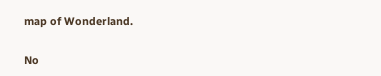map of Wonderland.

No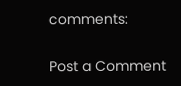comments:

Post a Comment